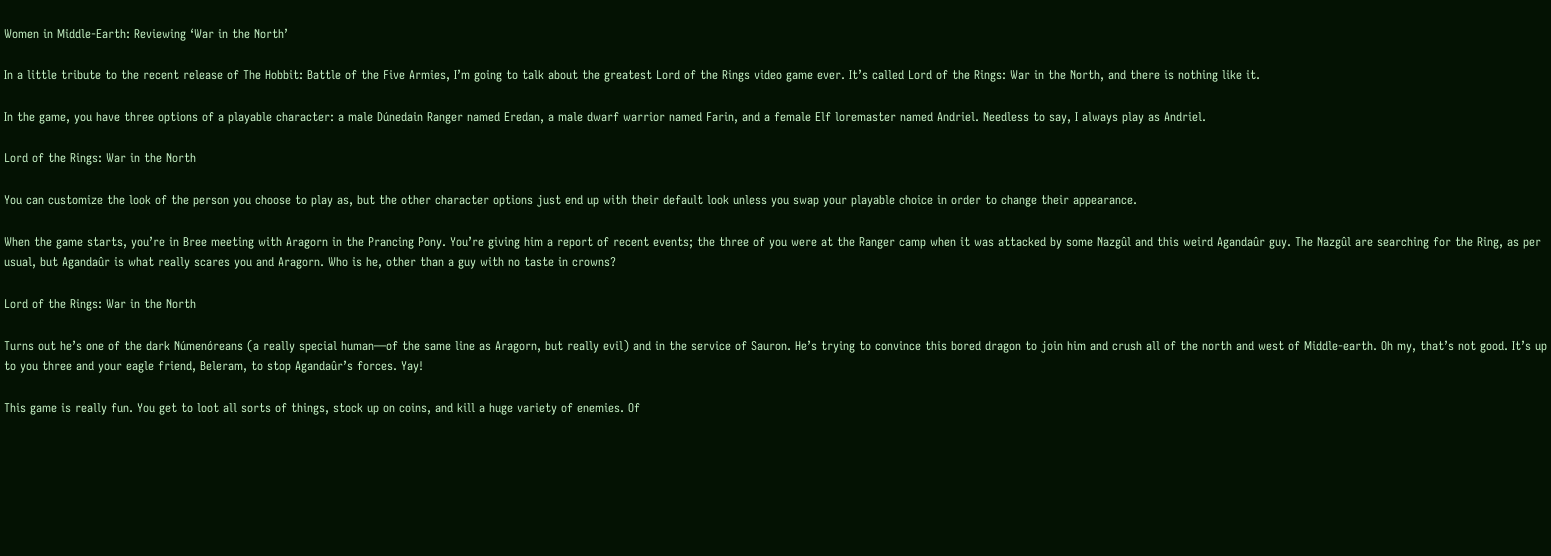Women in Middle-Earth: Reviewing ‘War in the North’

In a little tribute to the recent release of The Hobbit: Battle of the Five Armies, I’m going to talk about the greatest Lord of the Rings video game ever. It’s called Lord of the Rings: War in the North, and there is nothing like it.

In the game, you have three options of a playable character: a male Dúnedain Ranger named Eredan, a male dwarf warrior named Farin, and a female Elf loremaster named Andriel. Needless to say, I always play as Andriel.

Lord of the Rings: War in the North

You can customize the look of the person you choose to play as, but the other character options just end up with their default look unless you swap your playable choice in order to change their appearance.

When the game starts, you’re in Bree meeting with Aragorn in the Prancing Pony. You’re giving him a report of recent events; the three of you were at the Ranger camp when it was attacked by some Nazgûl and this weird Agandaûr guy. The Nazgûl are searching for the Ring, as per usual, but Agandaûr is what really scares you and Aragorn. Who is he, other than a guy with no taste in crowns?

Lord of the Rings: War in the North

Turns out he’s one of the dark Númenóreans (a really special human—of the same line as Aragorn, but really evil) and in the service of Sauron. He’s trying to convince this bored dragon to join him and crush all of the north and west of Middle-earth. Oh my, that’s not good. It’s up to you three and your eagle friend, Beleram, to stop Agandaûr’s forces. Yay!

This game is really fun. You get to loot all sorts of things, stock up on coins, and kill a huge variety of enemies. Of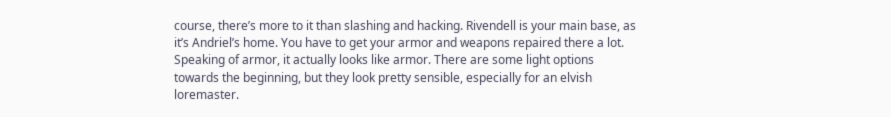course, there’s more to it than slashing and hacking. Rivendell is your main base, as it’s Andriel’s home. You have to get your armor and weapons repaired there a lot. Speaking of armor, it actually looks like armor. There are some light options towards the beginning, but they look pretty sensible, especially for an elvish loremaster.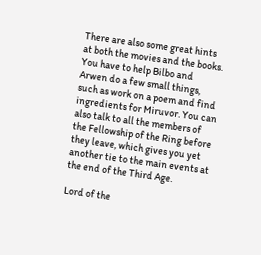There are also some great hints at both the movies and the books. You have to help Bilbo and Arwen do a few small things, such as work on a poem and find ingredients for Miruvor. You can also talk to all the members of the Fellowship of the Ring before they leave, which gives you yet another tie to the main events at the end of the Third Age.

Lord of the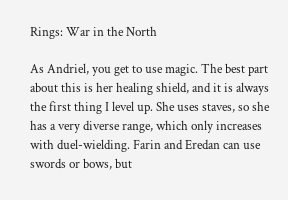Rings: War in the North

As Andriel, you get to use magic. The best part about this is her healing shield, and it is always the first thing I level up. She uses staves, so she has a very diverse range, which only increases with duel-wielding. Farin and Eredan can use swords or bows, but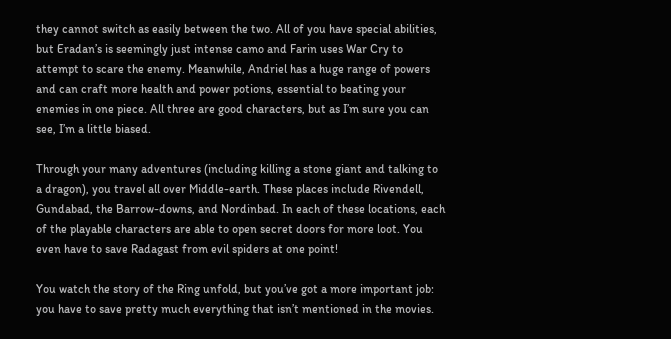they cannot switch as easily between the two. All of you have special abilities, but Eradan’s is seemingly just intense camo and Farin uses War Cry to attempt to scare the enemy. Meanwhile, Andriel has a huge range of powers and can craft more health and power potions, essential to beating your enemies in one piece. All three are good characters, but as I’m sure you can see, I’m a little biased.

Through your many adventures (including killing a stone giant and talking to a dragon), you travel all over Middle-earth. These places include Rivendell, Gundabad, the Barrow-downs, and Nordinbad. In each of these locations, each of the playable characters are able to open secret doors for more loot. You even have to save Radagast from evil spiders at one point!

You watch the story of the Ring unfold, but you’ve got a more important job: you have to save pretty much everything that isn’t mentioned in the movies.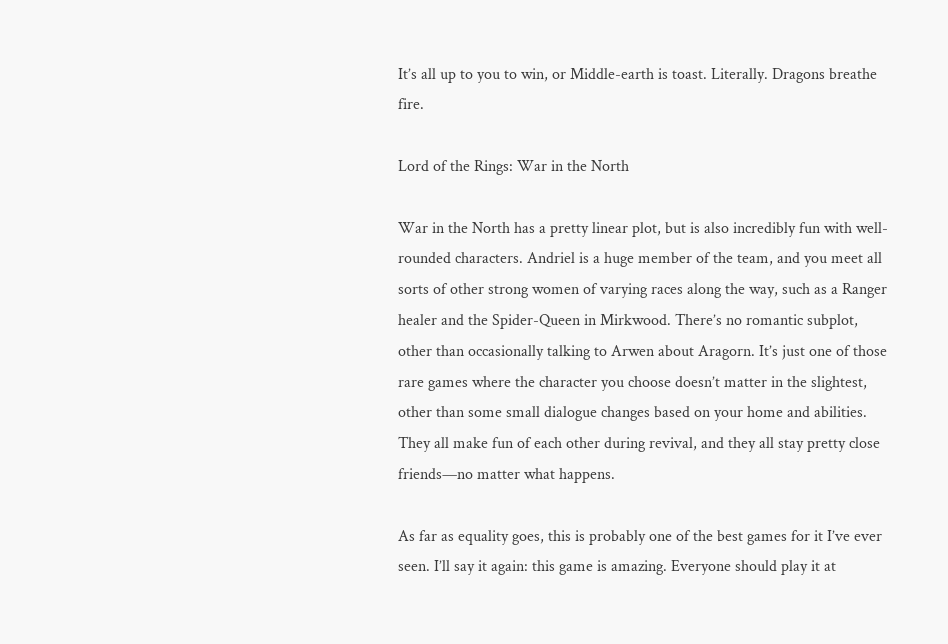It’s all up to you to win, or Middle-earth is toast. Literally. Dragons breathe fire.

Lord of the Rings: War in the North

War in the North has a pretty linear plot, but is also incredibly fun with well-rounded characters. Andriel is a huge member of the team, and you meet all sorts of other strong women of varying races along the way, such as a Ranger healer and the Spider-Queen in Mirkwood. There’s no romantic subplot, other than occasionally talking to Arwen about Aragorn. It’s just one of those rare games where the character you choose doesn’t matter in the slightest, other than some small dialogue changes based on your home and abilities. They all make fun of each other during revival, and they all stay pretty close friends—no matter what happens.

As far as equality goes, this is probably one of the best games for it I’ve ever seen. I’ll say it again: this game is amazing. Everyone should play it at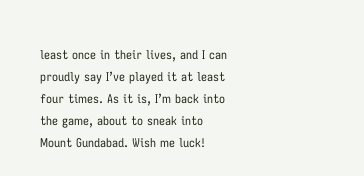least once in their lives, and I can proudly say I’ve played it at least four times. As it is, I’m back into the game, about to sneak into Mount Gundabad. Wish me luck!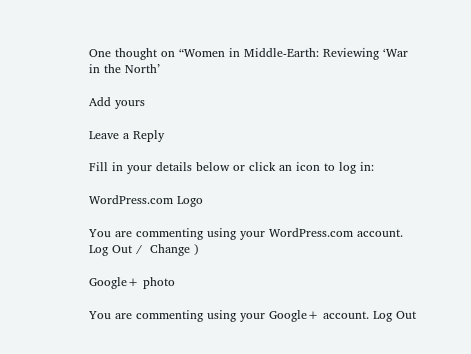One thought on “Women in Middle-Earth: Reviewing ‘War in the North’

Add yours

Leave a Reply

Fill in your details below or click an icon to log in:

WordPress.com Logo

You are commenting using your WordPress.com account. Log Out /  Change )

Google+ photo

You are commenting using your Google+ account. Log Out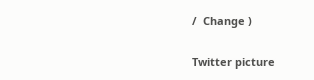/  Change )

Twitter picture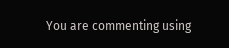You are commenting using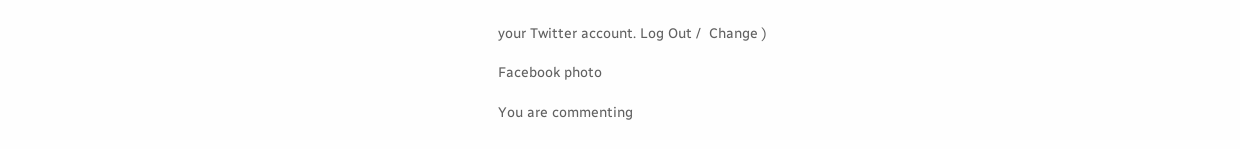your Twitter account. Log Out /  Change )

Facebook photo

You are commenting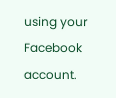using your Facebook account.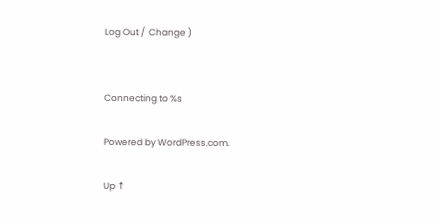Log Out /  Change )


Connecting to %s

Powered by WordPress.com.

Up ↑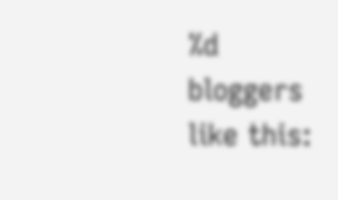%d bloggers like this: